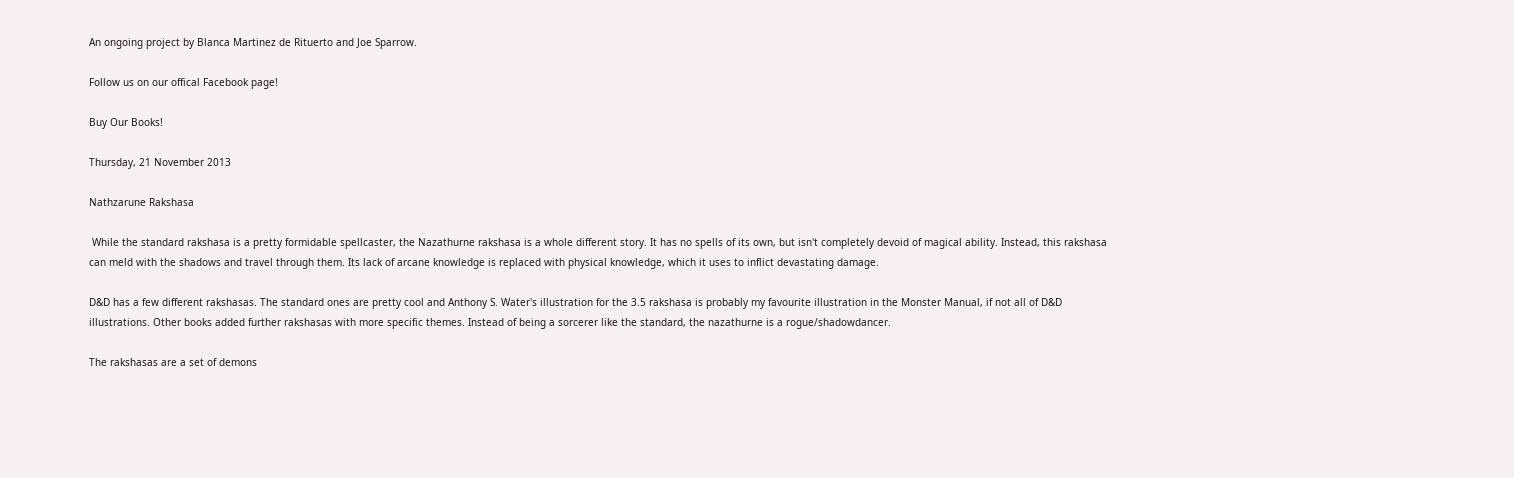An ongoing project by Blanca Martinez de Rituerto and Joe Sparrow.

Follow us on our offical Facebook page!

Buy Our Books!

Thursday, 21 November 2013

Nathzarune Rakshasa

 While the standard rakshasa is a pretty formidable spellcaster, the Nazathurne rakshasa is a whole different story. It has no spells of its own, but isn't completely devoid of magical ability. Instead, this rakshasa can meld with the shadows and travel through them. Its lack of arcane knowledge is replaced with physical knowledge, which it uses to inflict devastating damage.

D&D has a few different rakshasas. The standard ones are pretty cool and Anthony S. Water's illustration for the 3.5 rakshasa is probably my favourite illustration in the Monster Manual, if not all of D&D illustrations. Other books added further rakshasas with more specific themes. Instead of being a sorcerer like the standard, the nazathurne is a rogue/shadowdancer.

The rakshasas are a set of demons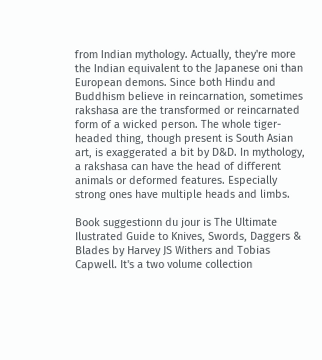from Indian mythology. Actually, they're more the Indian equivalent to the Japanese oni than European demons. Since both Hindu and Buddhism believe in reincarnation, sometimes rakshasa are the transformed or reincarnated form of a wicked person. The whole tiger-headed thing, though present is South Asian art, is exaggerated a bit by D&D. In mythology, a rakshasa can have the head of different animals or deformed features. Especially strong ones have multiple heads and limbs.

Book suggestionn du jour is The Ultimate Ilustrated Guide to Knives, Swords, Daggers & Blades by Harvey JS Withers and Tobias Capwell. It's a two volume collection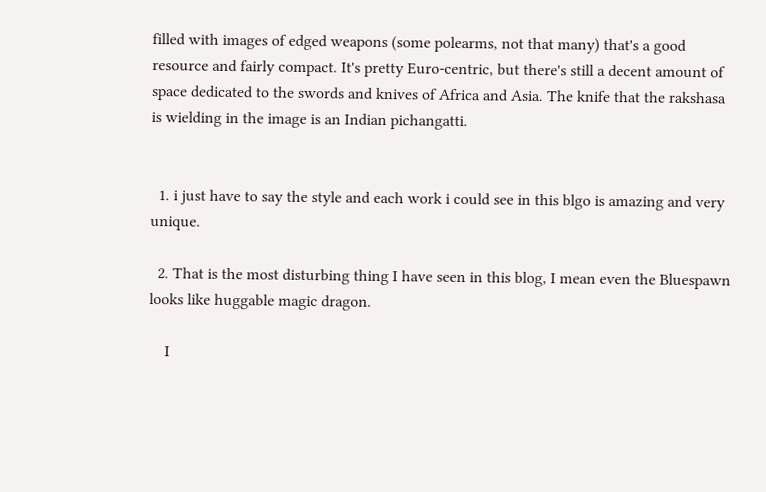filled with images of edged weapons (some polearms, not that many) that's a good resource and fairly compact. It's pretty Euro-centric, but there's still a decent amount of space dedicated to the swords and knives of Africa and Asia. The knife that the rakshasa is wielding in the image is an Indian pichangatti.


  1. i just have to say the style and each work i could see in this blgo is amazing and very unique.

  2. That is the most disturbing thing I have seen in this blog, I mean even the Bluespawn looks like huggable magic dragon.

    I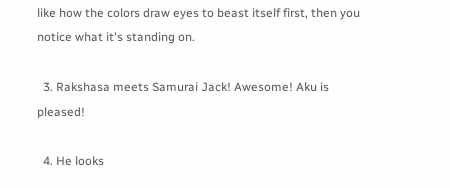like how the colors draw eyes to beast itself first, then you notice what it's standing on.

  3. Rakshasa meets Samurai Jack! Awesome! Aku is pleased!

  4. He looks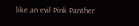like an evil Pink Panther